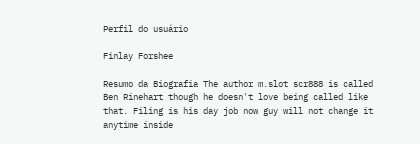Perfil do usuário

Finlay Forshee

Resumo da Biografia The author m.slot scr888 is called Ben Rinehart though he doesn't love being called like that. Filing is his day job now guy will not change it anytime inside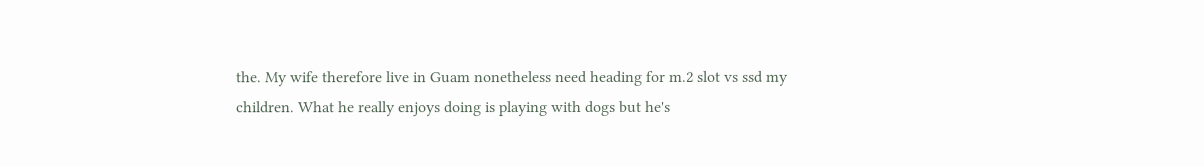the. My wife therefore live in Guam nonetheless need heading for m.2 slot vs ssd my children. What he really enjoys doing is playing with dogs but he's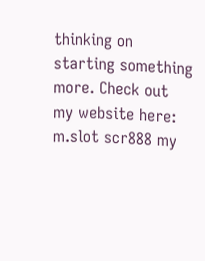thinking on starting something more. Check out my website here: m.slot scr888 my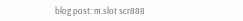blog post: m.slot scr888